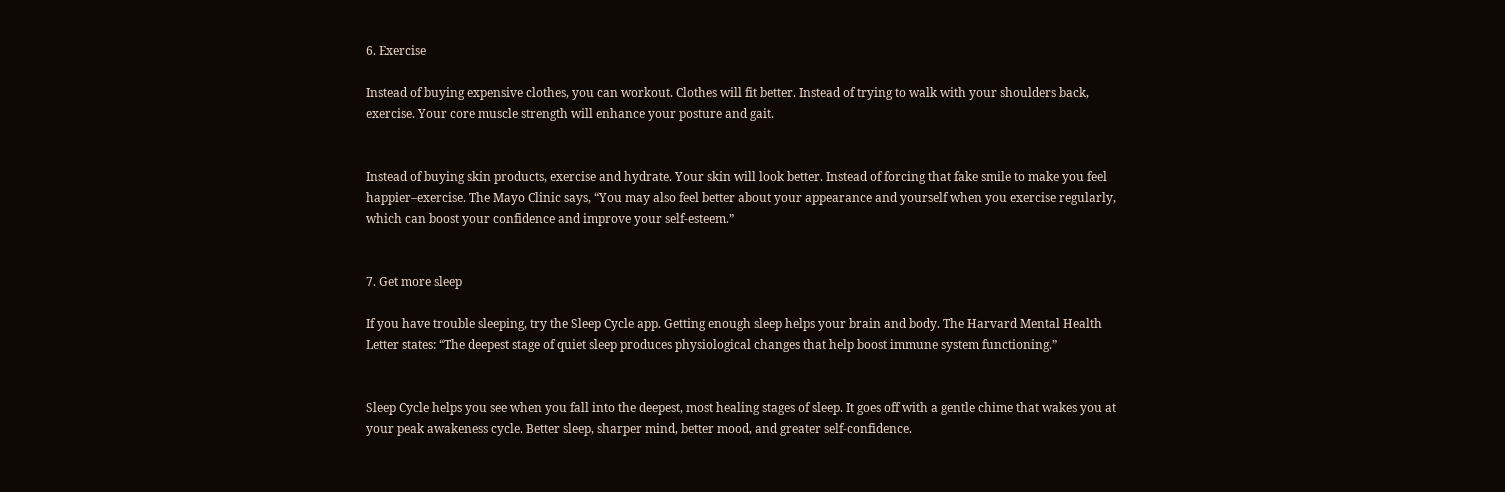6. Exercise

Instead of buying expensive clothes, you can workout. Clothes will fit better. Instead of trying to walk with your shoulders back, exercise. Your core muscle strength will enhance your posture and gait.


Instead of buying skin products, exercise and hydrate. Your skin will look better. Instead of forcing that fake smile to make you feel happier–exercise. The Mayo Clinic says, “You may also feel better about your appearance and yourself when you exercise regularly, which can boost your confidence and improve your self-esteem.”


7. Get more sleep

If you have trouble sleeping, try the Sleep Cycle app. Getting enough sleep helps your brain and body. The Harvard Mental Health Letter states: “The deepest stage of quiet sleep produces physiological changes that help boost immune system functioning.”


Sleep Cycle helps you see when you fall into the deepest, most healing stages of sleep. It goes off with a gentle chime that wakes you at your peak awakeness cycle. Better sleep, sharper mind, better mood, and greater self-confidence.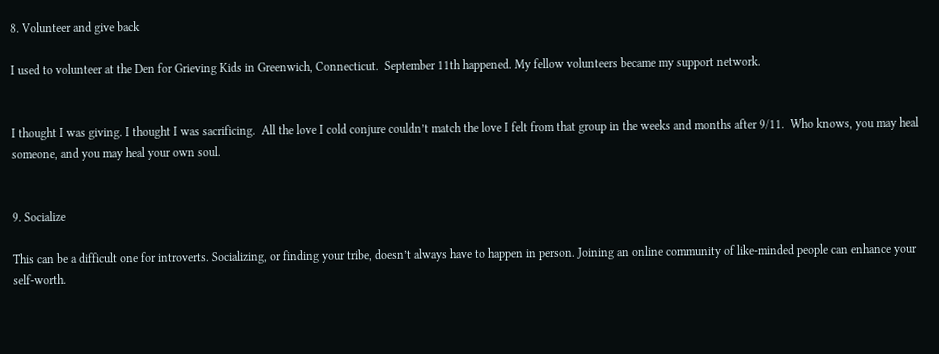8. Volunteer and give back

I used to volunteer at the Den for Grieving Kids in Greenwich, Connecticut.  September 11th happened. My fellow volunteers became my support network.


I thought I was giving. I thought I was sacrificing.  All the love I cold conjure couldn’t match the love I felt from that group in the weeks and months after 9/11.  Who knows, you may heal someone, and you may heal your own soul.


9. Socialize

This can be a difficult one for introverts. Socializing, or finding your tribe, doesn’t always have to happen in person. Joining an online community of like-minded people can enhance your self-worth.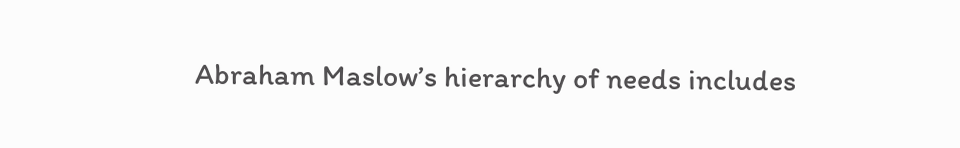Abraham Maslow’s hierarchy of needs includes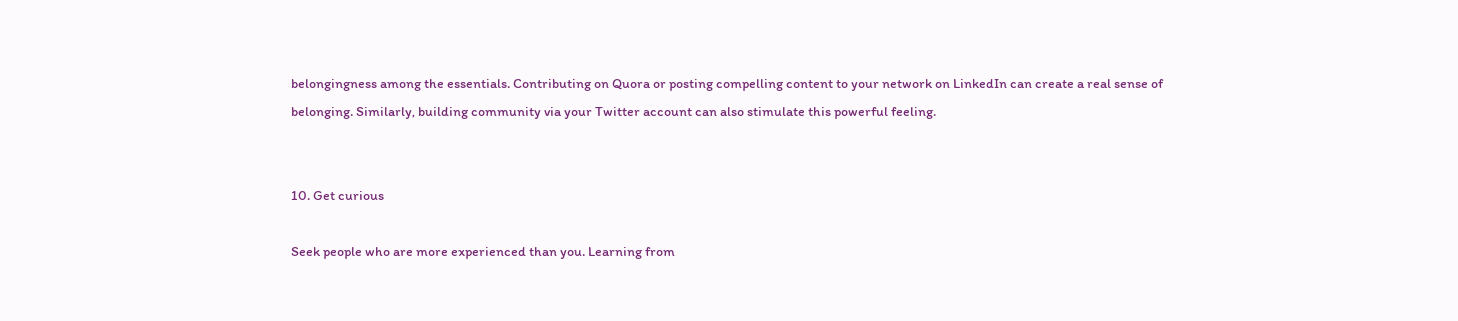belongingness among the essentials. Contributing on Quora or posting compelling content to your network on LinkedIn can create a real sense of belonging. Similarly, building community via your Twitter account can also stimulate this powerful feeling.


10. Get curious

Seek people who are more experienced than you. Learning from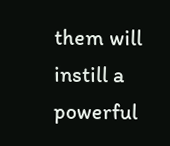them will instill a powerful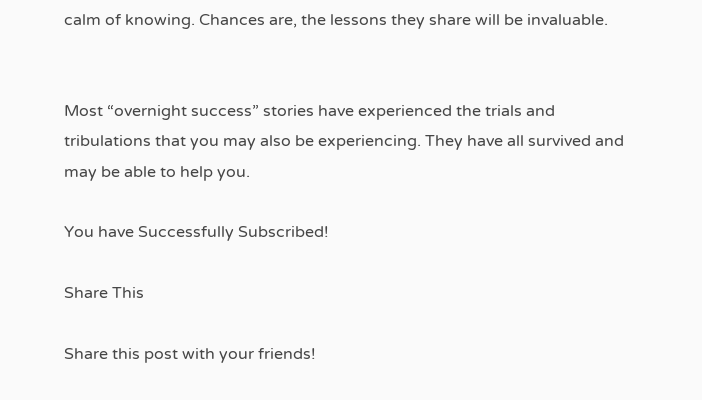calm of knowing. Chances are, the lessons they share will be invaluable.


Most “overnight success” stories have experienced the trials and tribulations that you may also be experiencing. They have all survived and may be able to help you.

You have Successfully Subscribed!

Share This

Share this post with your friends!